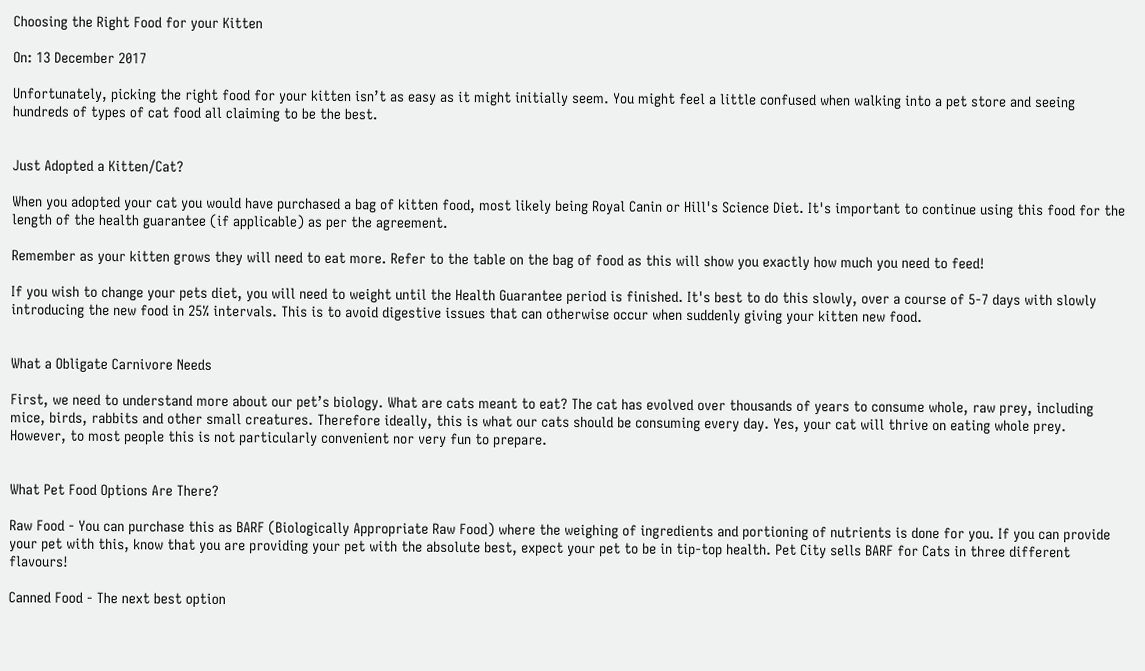Choosing the Right Food for your Kitten

On: 13 December 2017

Unfortunately, picking the right food for your kitten isn’t as easy as it might initially seem. You might feel a little confused when walking into a pet store and seeing hundreds of types of cat food all claiming to be the best.


Just Adopted a Kitten/Cat?

When you adopted your cat you would have purchased a bag of kitten food, most likely being Royal Canin or Hill's Science Diet. It's important to continue using this food for the length of the health guarantee (if applicable) as per the agreement.

Remember as your kitten grows they will need to eat more. Refer to the table on the bag of food as this will show you exactly how much you need to feed!

If you wish to change your pets diet, you will need to weight until the Health Guarantee period is finished. It's best to do this slowly, over a course of 5-7 days with slowly introducing the new food in 25% intervals. This is to avoid digestive issues that can otherwise occur when suddenly giving your kitten new food.


What a Obligate Carnivore Needs

First, we need to understand more about our pet’s biology. What are cats meant to eat? The cat has evolved over thousands of years to consume whole, raw prey, including mice, birds, rabbits and other small creatures. Therefore ideally, this is what our cats should be consuming every day. Yes, your cat will thrive on eating whole prey. However, to most people this is not particularly convenient nor very fun to prepare.


What Pet Food Options Are There?

Raw Food - You can purchase this as BARF (Biologically Appropriate Raw Food) where the weighing of ingredients and portioning of nutrients is done for you. If you can provide your pet with this, know that you are providing your pet with the absolute best, expect your pet to be in tip-top health. Pet City sells BARF for Cats in three different flavours!

Canned Food - The next best option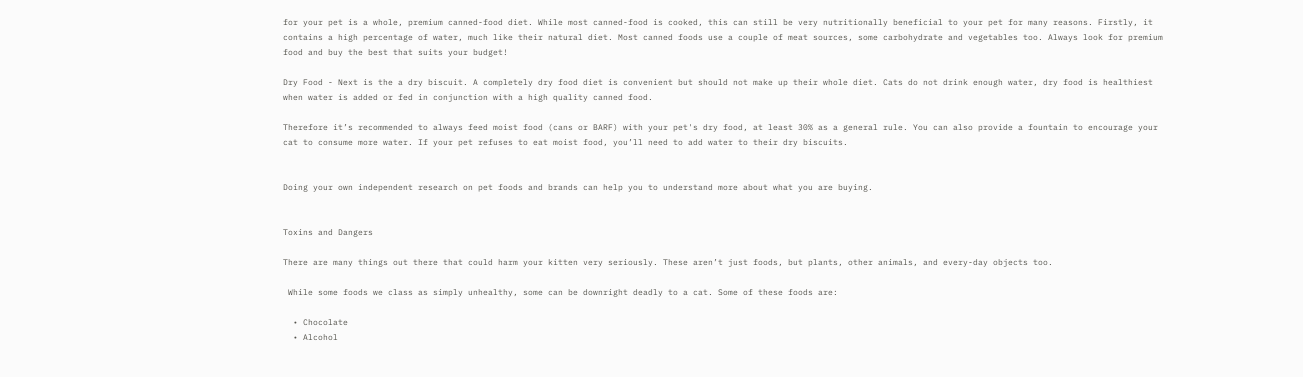for your pet is a whole, premium canned-food diet. While most canned-food is cooked, this can still be very nutritionally beneficial to your pet for many reasons. Firstly, it contains a high percentage of water, much like their natural diet. Most canned foods use a couple of meat sources, some carbohydrate and vegetables too. Always look for premium food and buy the best that suits your budget!

Dry Food - Next is the a dry biscuit. A completely dry food diet is convenient but should not make up their whole diet. Cats do not drink enough water, dry food is healthiest when water is added or fed in conjunction with a high quality canned food.

Therefore it’s recommended to always feed moist food (cans or BARF) with your pet's dry food, at least 30% as a general rule. You can also provide a fountain to encourage your cat to consume more water. If your pet refuses to eat moist food, you’ll need to add water to their dry biscuits.


Doing your own independent research on pet foods and brands can help you to understand more about what you are buying.


Toxins and Dangers

There are many things out there that could harm your kitten very seriously. These aren’t just foods, but plants, other animals, and every-day objects too.

 While some foods we class as simply unhealthy, some can be downright deadly to a cat. Some of these foods are:

  • Chocolate
  • Alcohol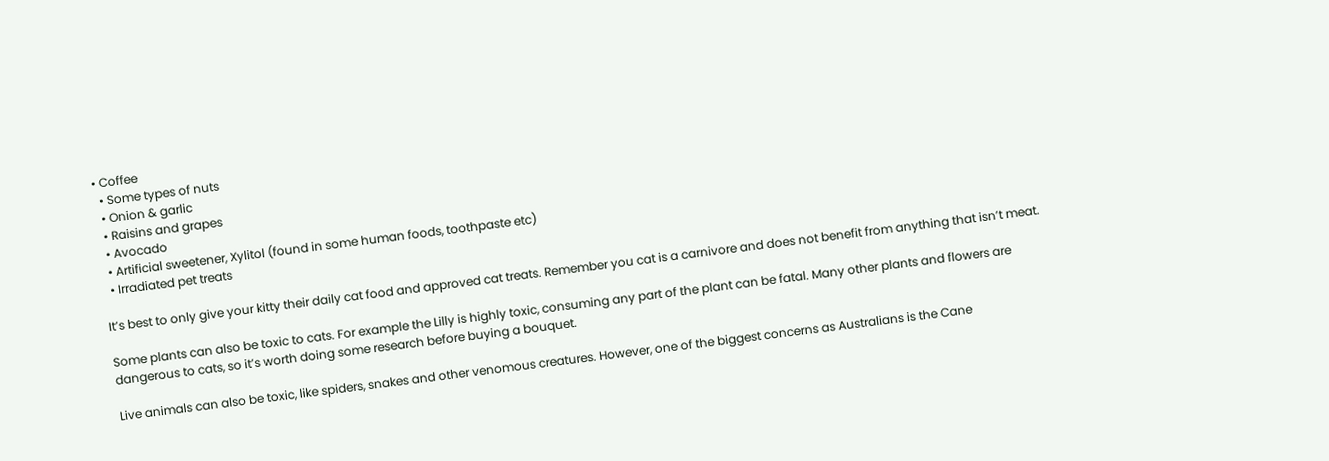• Coffee
  • Some types of nuts
  • Onion & garlic
  • Raisins and grapes
  • Avocado
  • Artificial sweetener, Xylitol (found in some human foods, toothpaste etc)
  • Irradiated pet treats

It’s best to only give your kitty their daily cat food and approved cat treats. Remember you cat is a carnivore and does not benefit from anything that isn’t meat.

Some plants can also be toxic to cats. For example the Lilly is highly toxic, consuming any part of the plant can be fatal. Many other plants and flowers are dangerous to cats, so it’s worth doing some research before buying a bouquet.

Live animals can also be toxic, like spiders, snakes and other venomous creatures. However, one of the biggest concerns as Australians is the Cane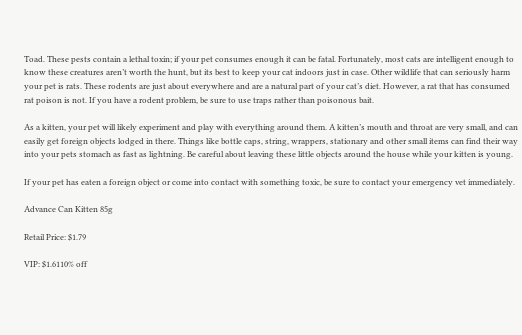Toad. These pests contain a lethal toxin; if your pet consumes enough it can be fatal. Fortunately, most cats are intelligent enough to know these creatures aren’t worth the hunt, but its best to keep your cat indoors just in case. Other wildlife that can seriously harm your pet is rats. These rodents are just about everywhere and are a natural part of your cat’s diet. However, a rat that has consumed rat poison is not. If you have a rodent problem, be sure to use traps rather than poisonous bait.

As a kitten, your pet will likely experiment and play with everything around them. A kitten’s mouth and throat are very small, and can easily get foreign objects lodged in there. Things like bottle caps, string, wrappers, stationary and other small items can find their way into your pets stomach as fast as lightning. Be careful about leaving these little objects around the house while your kitten is young.

If your pet has eaten a foreign object or come into contact with something toxic, be sure to contact your emergency vet immediately.

Advance Can Kitten 85g

Retail Price: $1.79

VIP: $1.6110% off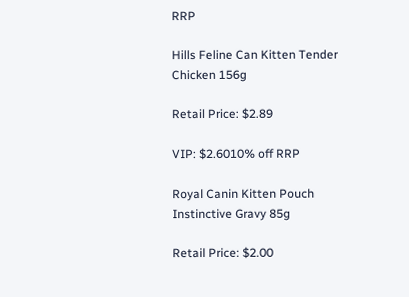RRP

Hills Feline Can Kitten Tender Chicken 156g

Retail Price: $2.89

VIP: $2.6010% off RRP

Royal Canin Kitten Pouch Instinctive Gravy 85g

Retail Price: $2.00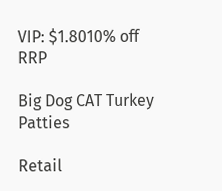VIP: $1.8010% off RRP

Big Dog CAT Turkey Patties

Retail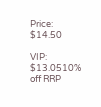Price: $14.50

VIP: $13.0510% off RRP